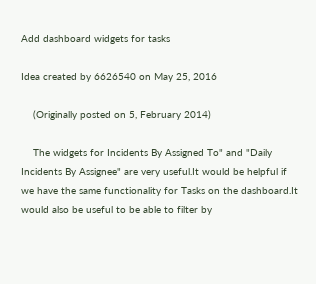Add dashboard widgets for tasks

Idea created by 6626540 on May 25, 2016

    (Originally posted on 5, February 2014)

    The widgets for Incidents By Assigned To" and "Daily Incidents By Assignee" are very useful.It would be helpful if we have the same functionality for Tasks on the dashboard.It would also be useful to be able to filter by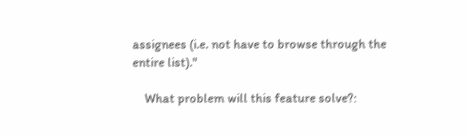assignees (i.e. not have to browse through the entire list)."

    What problem will this feature solve?: